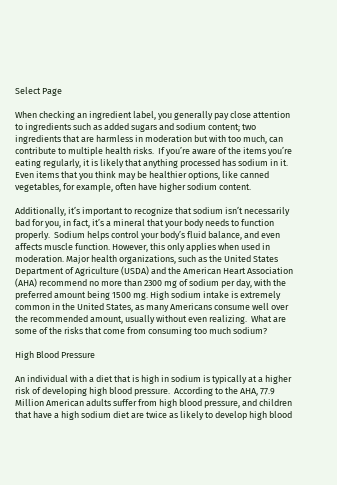Select Page

When checking an ingredient label, you generally pay close attention to ingredients such as added sugars and sodium content; two ingredients that are harmless in moderation but with too much, can contribute to multiple health risks.  If you’re aware of the items you’re eating regularly, it is likely that anything processed has sodium in it. Even items that you think may be healthier options, like canned vegetables, for example, often have higher sodium content.

Additionally, it’s important to recognize that sodium isn’t necessarily bad for you, in fact, it’s a mineral that your body needs to function properly.  Sodium helps control your body’s fluid balance, and even affects muscle function. However, this only applies when used in moderation. Major health organizations, such as the United States Department of Agriculture (USDA) and the American Heart Association (AHA) recommend no more than 2300 mg of sodium per day, with the preferred amount being 1500 mg. High sodium intake is extremely common in the United States, as many Americans consume well over the recommended amount, usually without even realizing.  What are some of the risks that come from consuming too much sodium?

High Blood Pressure

An individual with a diet that is high in sodium is typically at a higher risk of developing high blood pressure.  According to the AHA, 77.9 Million American adults suffer from high blood pressure, and children that have a high sodium diet are twice as likely to develop high blood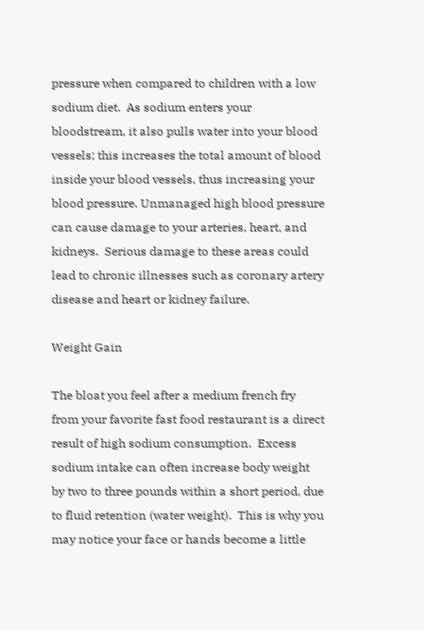pressure when compared to children with a low sodium diet.  As sodium enters your bloodstream, it also pulls water into your blood vessels; this increases the total amount of blood inside your blood vessels, thus increasing your blood pressure. Unmanaged high blood pressure can cause damage to your arteries, heart, and kidneys.  Serious damage to these areas could lead to chronic illnesses such as coronary artery disease and heart or kidney failure.

Weight Gain

The bloat you feel after a medium french fry from your favorite fast food restaurant is a direct result of high sodium consumption.  Excess sodium intake can often increase body weight by two to three pounds within a short period, due to fluid retention (water weight).  This is why you may notice your face or hands become a little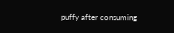puffy after consuming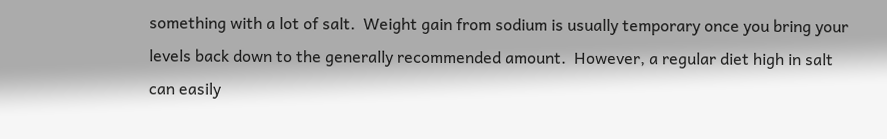something with a lot of salt.  Weight gain from sodium is usually temporary once you bring your levels back down to the generally recommended amount.  However, a regular diet high in salt can easily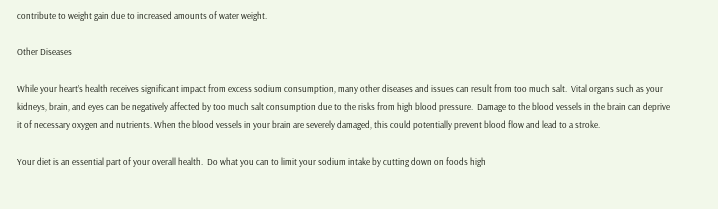contribute to weight gain due to increased amounts of water weight.

Other Diseases

While your heart’s health receives significant impact from excess sodium consumption, many other diseases and issues can result from too much salt.  Vital organs such as your kidneys, brain, and eyes can be negatively affected by too much salt consumption due to the risks from high blood pressure.  Damage to the blood vessels in the brain can deprive it of necessary oxygen and nutrients. When the blood vessels in your brain are severely damaged, this could potentially prevent blood flow and lead to a stroke.

Your diet is an essential part of your overall health.  Do what you can to limit your sodium intake by cutting down on foods high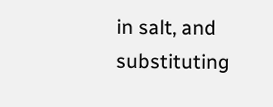in salt, and substituting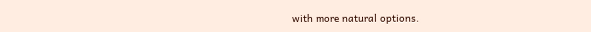with more natural options.